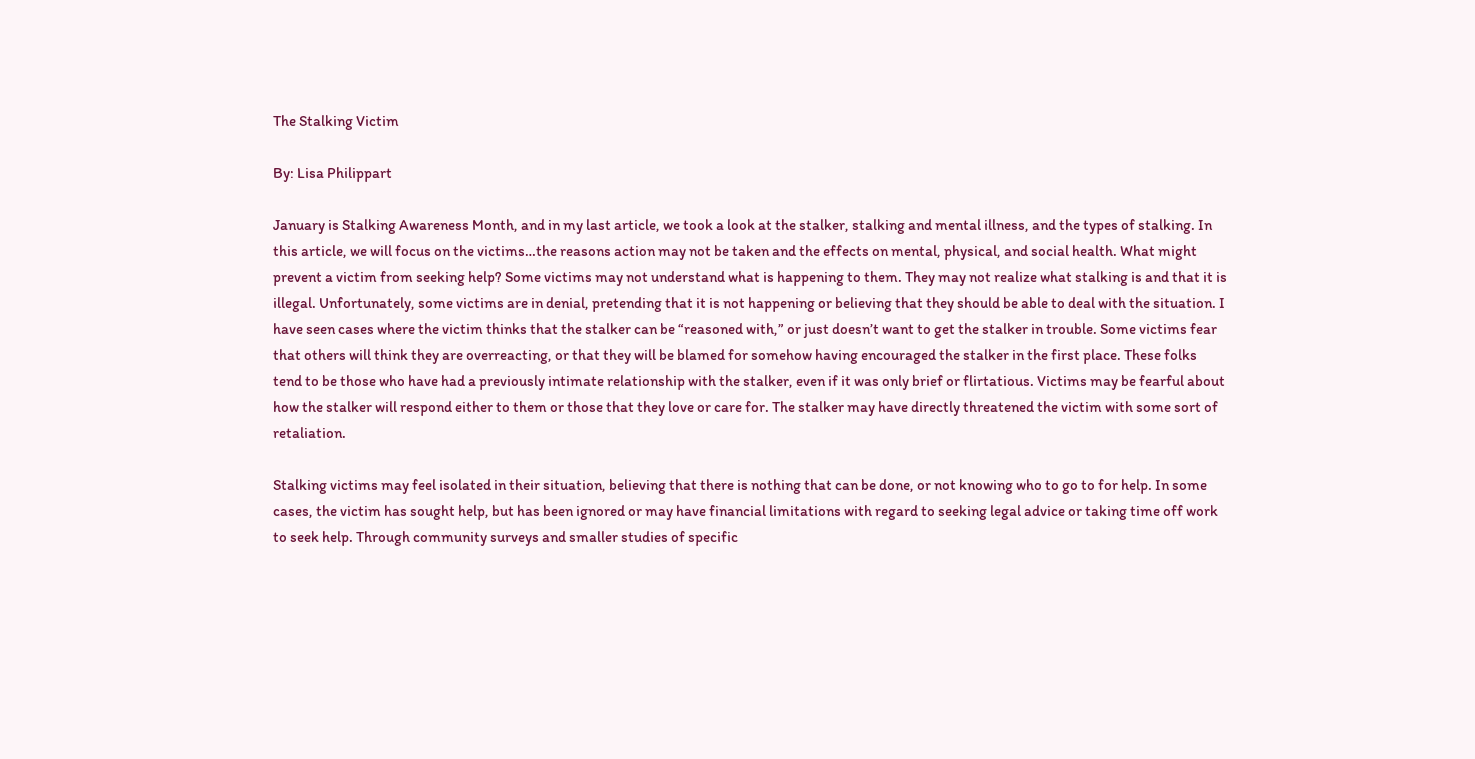The Stalking Victim

By: Lisa Philippart

January is Stalking Awareness Month, and in my last article, we took a look at the stalker, stalking and mental illness, and the types of stalking. In this article, we will focus on the victims…the reasons action may not be taken and the effects on mental, physical, and social health. What might prevent a victim from seeking help? Some victims may not understand what is happening to them. They may not realize what stalking is and that it is illegal. Unfortunately, some victims are in denial, pretending that it is not happening or believing that they should be able to deal with the situation. I have seen cases where the victim thinks that the stalker can be “reasoned with,” or just doesn’t want to get the stalker in trouble. Some victims fear that others will think they are overreacting, or that they will be blamed for somehow having encouraged the stalker in the first place. These folks tend to be those who have had a previously intimate relationship with the stalker, even if it was only brief or flirtatious. Victims may be fearful about how the stalker will respond either to them or those that they love or care for. The stalker may have directly threatened the victim with some sort of retaliation.

Stalking victims may feel isolated in their situation, believing that there is nothing that can be done, or not knowing who to go to for help. In some cases, the victim has sought help, but has been ignored or may have financial limitations with regard to seeking legal advice or taking time off work to seek help. Through community surveys and smaller studies of specific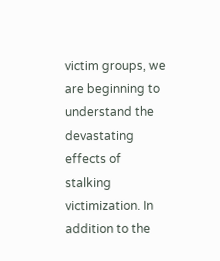victim groups, we are beginning to understand the devastating effects of stalking victimization. In addition to the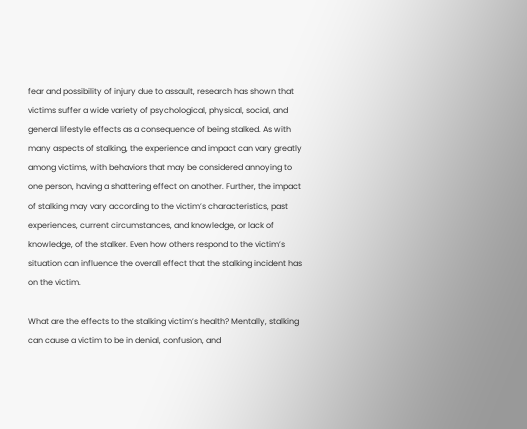fear and possibility of injury due to assault, research has shown that victims suffer a wide variety of psychological, physical, social, and general lifestyle effects as a consequence of being stalked. As with many aspects of stalking, the experience and impact can vary greatly among victims, with behaviors that may be considered annoying to one person, having a shattering effect on another. Further, the impact of stalking may vary according to the victim’s characteristics, past experiences, current circumstances, and knowledge, or lack of knowledge, of the stalker. Even how others respond to the victim’s situation can influence the overall effect that the stalking incident has on the victim.

What are the effects to the stalking victim’s health? Mentally, stalking can cause a victim to be in denial, confusion, and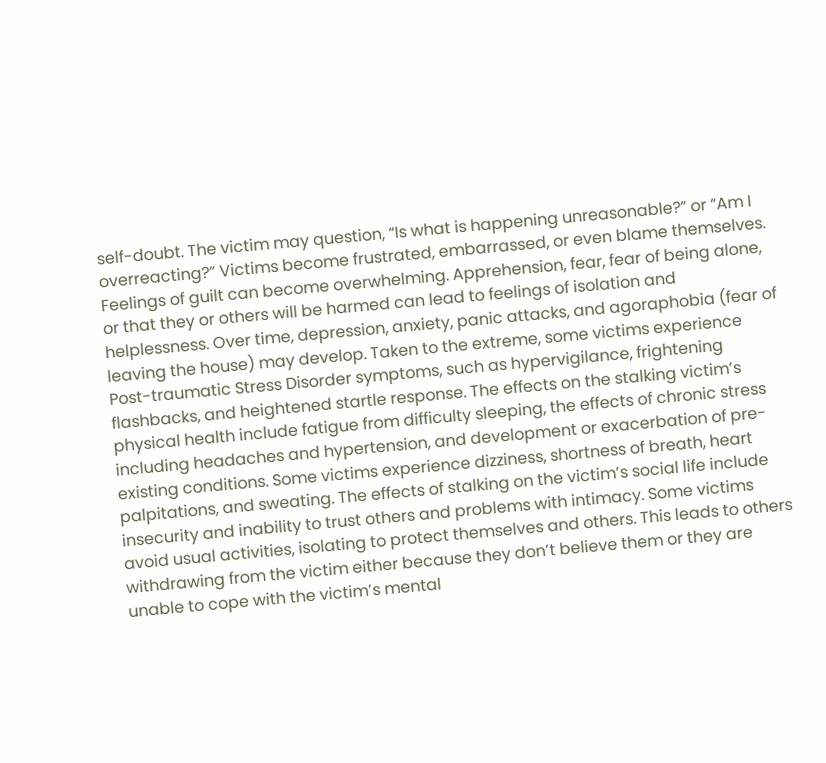self-doubt. The victim may question, “Is what is happening unreasonable?” or “Am I overreacting?” Victims become frustrated, embarrassed, or even blame themselves. Feelings of guilt can become overwhelming. Apprehension, fear, fear of being alone, or that they or others will be harmed can lead to feelings of isolation and helplessness. Over time, depression, anxiety, panic attacks, and agoraphobia (fear of leaving the house) may develop. Taken to the extreme, some victims experience Post-traumatic Stress Disorder symptoms, such as hypervigilance, frightening flashbacks, and heightened startle response. The effects on the stalking victim’s physical health include fatigue from difficulty sleeping, the effects of chronic stress including headaches and hypertension, and development or exacerbation of pre-existing conditions. Some victims experience dizziness, shortness of breath, heart palpitations, and sweating. The effects of stalking on the victim’s social life include insecurity and inability to trust others and problems with intimacy. Some victims avoid usual activities, isolating to protect themselves and others. This leads to others withdrawing from the victim either because they don’t believe them or they are unable to cope with the victim’s mental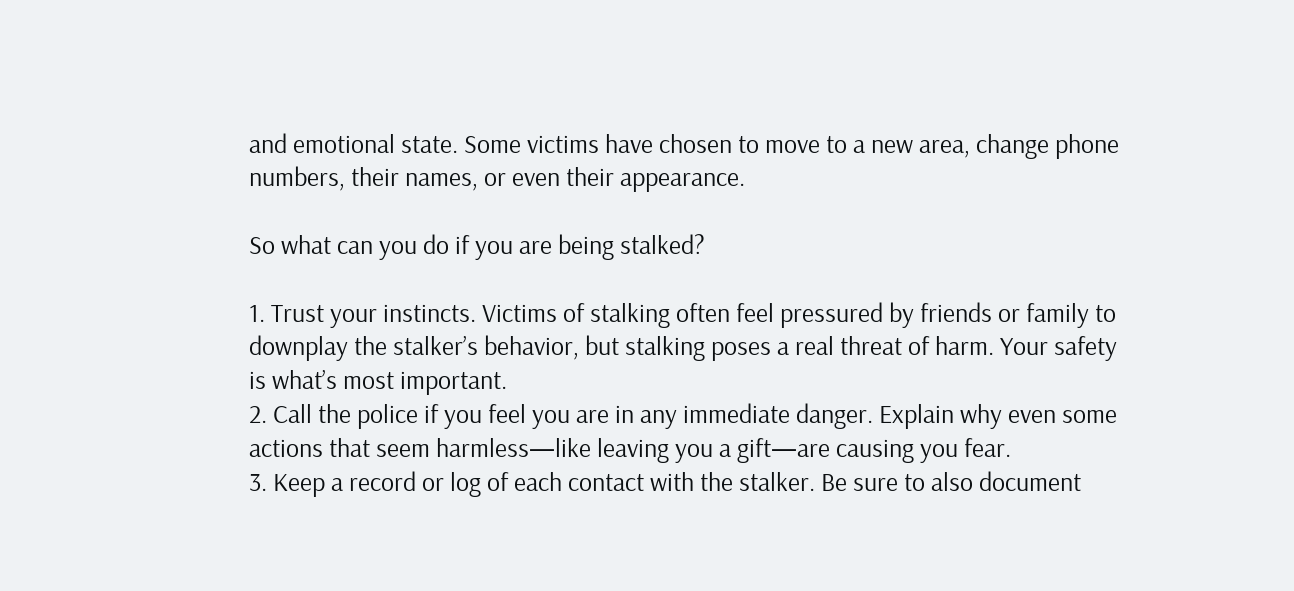and emotional state. Some victims have chosen to move to a new area, change phone numbers, their names, or even their appearance.

So what can you do if you are being stalked?

1. Trust your instincts. Victims of stalking often feel pressured by friends or family to downplay the stalker’s behavior, but stalking poses a real threat of harm. Your safety is what’s most important.
2. Call the police if you feel you are in any immediate danger. Explain why even some actions that seem harmless—like leaving you a gift—are causing you fear.
3. Keep a record or log of each contact with the stalker. Be sure to also document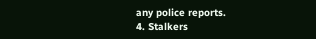any police reports.
4. Stalkers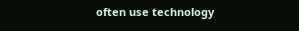often use technology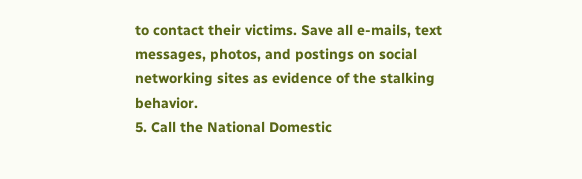to contact their victims. Save all e-mails, text messages, photos, and postings on social networking sites as evidence of the stalking behavior.
5. Call the National Domestic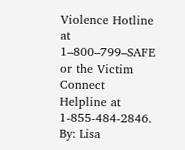Violence Hotline at 1–800–799–SAFE or the Victim Connect Helpline at 1-855-484-2846.
By: Lisa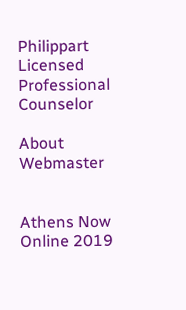Philippart
Licensed Professional Counselor

About Webmaster


Athens Now Online 2019